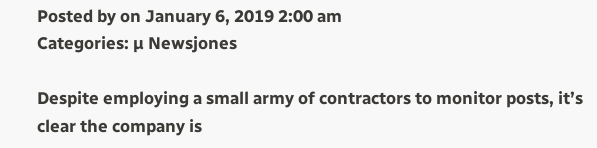Posted by on January 6, 2019 2:00 am
Categories: µ Newsjones

Despite employing a small army of contractors to monitor posts, it’s clear the company is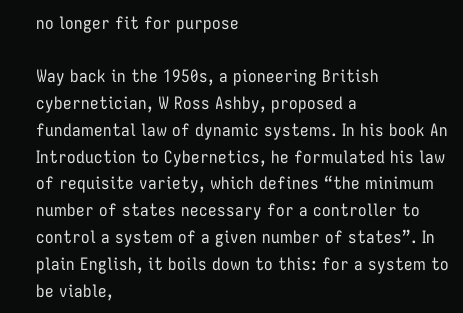no longer fit for purpose

Way back in the 1950s, a pioneering British cybernetician, W Ross Ashby, proposed a fundamental law of dynamic systems. In his book An Introduction to Cybernetics, he formulated his law of requisite variety, which defines “the minimum number of states necessary for a controller to control a system of a given number of states”. In plain English, it boils down to this: for a system to be viable,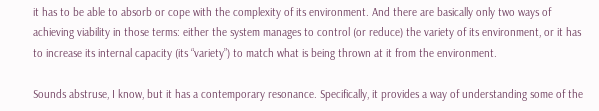it has to be able to absorb or cope with the complexity of its environment. And there are basically only two ways of achieving viability in those terms: either the system manages to control (or reduce) the variety of its environment, or it has to increase its internal capacity (its “variety”) to match what is being thrown at it from the environment.

Sounds abstruse, I know, but it has a contemporary resonance. Specifically, it provides a way of understanding some of the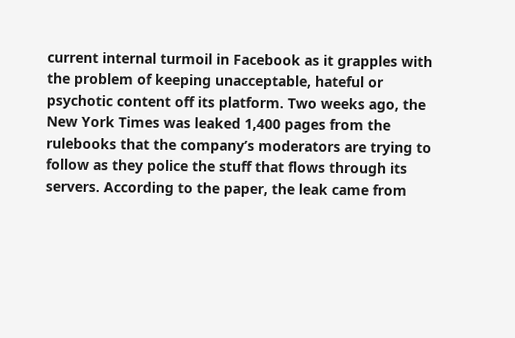current internal turmoil in Facebook as it grapples with the problem of keeping unacceptable, hateful or psychotic content off its platform. Two weeks ago, the New York Times was leaked 1,400 pages from the rulebooks that the company’s moderators are trying to follow as they police the stuff that flows through its servers. According to the paper, the leak came from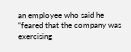an employee who said he “feared that the company was exercising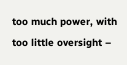too much power, with too little oversight –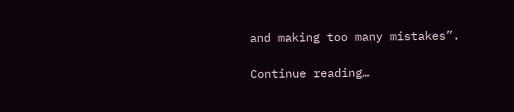and making too many mistakes”.

Continue reading…